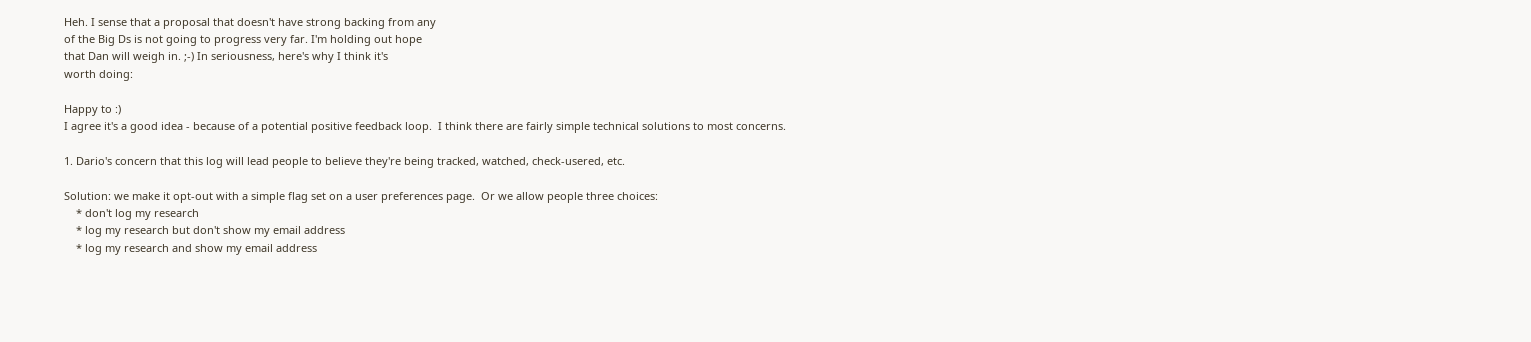Heh. I sense that a proposal that doesn't have strong backing from any
of the Big Ds is not going to progress very far. I'm holding out hope
that Dan will weigh in. ;-) In seriousness, here's why I think it's
worth doing:

Happy to :)
I agree it's a good idea - because of a potential positive feedback loop.  I think there are fairly simple technical solutions to most concerns.

1. Dario's concern that this log will lead people to believe they're being tracked, watched, check-usered, etc.

Solution: we make it opt-out with a simple flag set on a user preferences page.  Or we allow people three choices:
    * don't log my research
    * log my research but don't show my email address
    * log my research and show my email address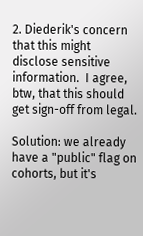2. Diederik's concern that this might disclose sensitive information.  I agree, btw, that this should get sign-off from legal.

Solution: we already have a "public" flag on cohorts, but it's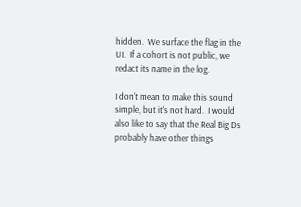hidden.  We surface the flag in the UI.  If a cohort is not public, we redact its name in the log.

I don't mean to make this sound simple, but it's not hard.  I would also like to say that the Real Big Ds probably have other things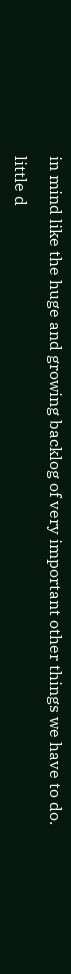in mind like the huge and growing backlog of very important other things we have to do.

little d